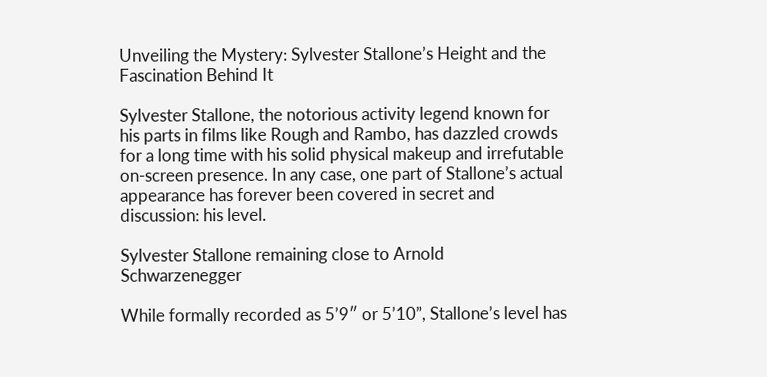Unveiling the Mystery: Sylvester Stallone’s Height and the Fascination Behind It

Sylvester Stallone, the notorious activity legend known for his parts in films like Rough and Rambo, has dazzled crowds for a long time with his solid physical makeup and irrefutable on-screen presence. In any case, one part of Stallone’s actual appearance has forever been covered in secret and discussion: his level.

Sylvester Stallone remaining close to Arnold Schwarzenegger

While formally recorded as 5’9″ or 5’10”, Stallone’s level has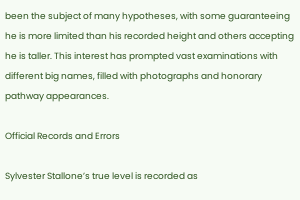been the subject of many hypotheses, with some guaranteeing he is more limited than his recorded height and others accepting he is taller. This interest has prompted vast examinations with different big names, filled with photographs and honorary pathway appearances.

Official Records and Errors

Sylvester Stallone’s true level is recorded as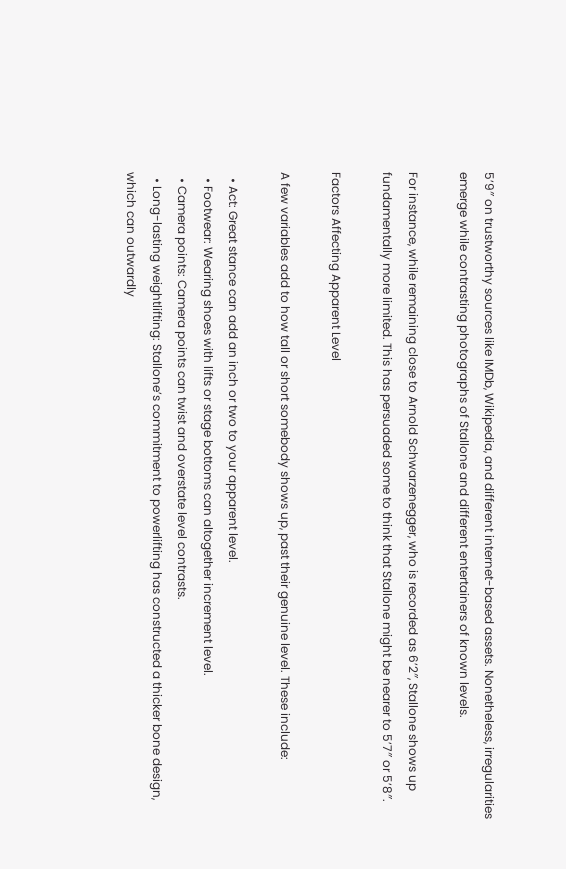5’9″ on trustworthy sources like IMDb, Wikipedia, and different internet-based assets. Nonetheless, irregularities emerge while contrasting photographs of Stallone and different entertainers of known levels.

For instance, while remaining close to Arnold Schwarzenegger, who is recorded as 6’2″, Stallone shows up fundamentally more limited. This has persuaded some to think that Stallone might be nearer to 5’7″ or 5’8″.

Factors Affecting Apparent Level

A few variables add to how tall or short somebody shows up, past their genuine level. These include:

  • Act: Great stance can add an inch or two to your apparent level.
  • Footwear: Wearing shoes with lifts or stage bottoms can altogether increment level.
  • Camera points: Camera points can twist and overstate level contrasts.
  • Long-lasting weightlifting: Stallone’s commitment to powerlifting has constructed a thicker bone design, which can outwardly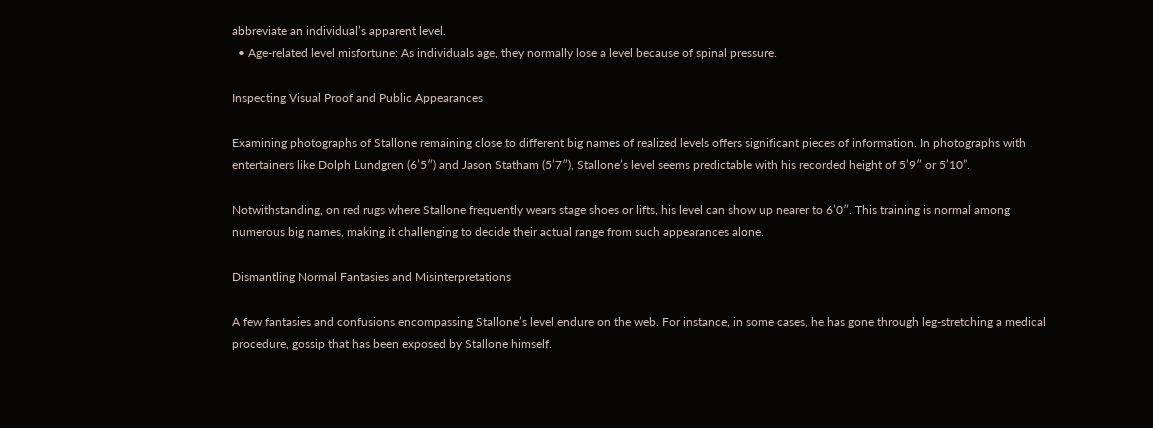abbreviate an individual’s apparent level.
  • Age-related level misfortune: As individuals age, they normally lose a level because of spinal pressure.

Inspecting Visual Proof and Public Appearances

Examining photographs of Stallone remaining close to different big names of realized levels offers significant pieces of information. In photographs with entertainers like Dolph Lundgren (6’5″) and Jason Statham (5’7″), Stallone’s level seems predictable with his recorded height of 5’9″ or 5’10”.

Notwithstanding, on red rugs where Stallone frequently wears stage shoes or lifts, his level can show up nearer to 6’0″. This training is normal among numerous big names, making it challenging to decide their actual range from such appearances alone.

Dismantling Normal Fantasies and Misinterpretations

A few fantasies and confusions encompassing Stallone’s level endure on the web. For instance, in some cases, he has gone through leg-stretching a medical procedure, gossip that has been exposed by Stallone himself.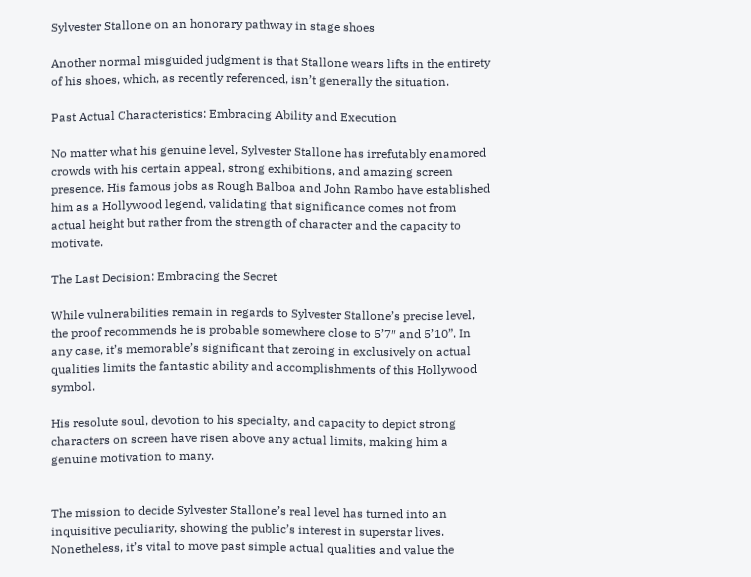Sylvester Stallone on an honorary pathway in stage shoes

Another normal misguided judgment is that Stallone wears lifts in the entirety of his shoes, which, as recently referenced, isn’t generally the situation.

Past Actual Characteristics: Embracing Ability and Execution

No matter what his genuine level, Sylvester Stallone has irrefutably enamored crowds with his certain appeal, strong exhibitions, and amazing screen presence. His famous jobs as Rough Balboa and John Rambo have established him as a Hollywood legend, validating that significance comes not from actual height but rather from the strength of character and the capacity to motivate.

The Last Decision: Embracing the Secret

While vulnerabilities remain in regards to Sylvester Stallone’s precise level, the proof recommends he is probable somewhere close to 5’7″ and 5’10”. In any case, it’s memorable’s significant that zeroing in exclusively on actual qualities limits the fantastic ability and accomplishments of this Hollywood symbol.

His resolute soul, devotion to his specialty, and capacity to depict strong characters on screen have risen above any actual limits, making him a genuine motivation to many.


The mission to decide Sylvester Stallone’s real level has turned into an inquisitive peculiarity, showing the public’s interest in superstar lives. Nonetheless, it’s vital to move past simple actual qualities and value the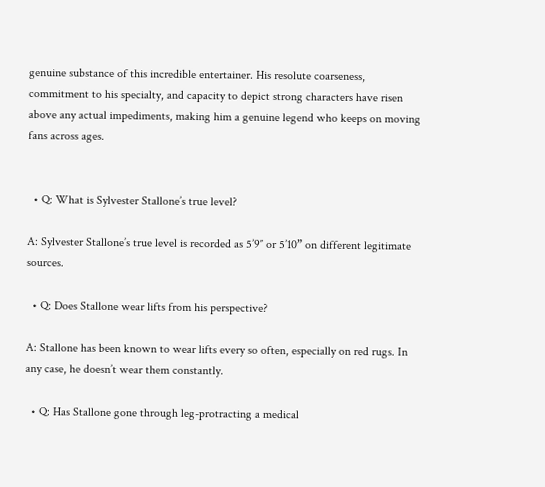genuine substance of this incredible entertainer. His resolute coarseness, commitment to his specialty, and capacity to depict strong characters have risen above any actual impediments, making him a genuine legend who keeps on moving fans across ages.


  • Q: What is Sylvester Stallone’s true level?

A: Sylvester Stallone’s true level is recorded as 5’9″ or 5’10” on different legitimate sources.

  • Q: Does Stallone wear lifts from his perspective?

A: Stallone has been known to wear lifts every so often, especially on red rugs. In any case, he doesn’t wear them constantly.

  • Q: Has Stallone gone through leg-protracting a medical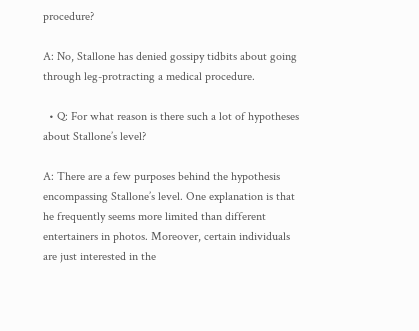procedure?

A: No, Stallone has denied gossipy tidbits about going through leg-protracting a medical procedure.

  • Q: For what reason is there such a lot of hypotheses about Stallone’s level?

A: There are a few purposes behind the hypothesis encompassing Stallone’s level. One explanation is that he frequently seems more limited than different entertainers in photos. Moreover, certain individuals are just interested in the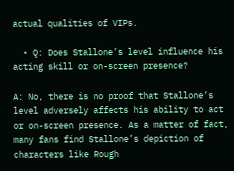actual qualities of VIPs.

  • Q: Does Stallone’s level influence his acting skill or on-screen presence?

A: No, there is no proof that Stallone’s level adversely affects his ability to act or on-screen presence. As a matter of fact, many fans find Stallone’s depiction of characters like Rough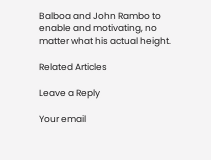Balboa and John Rambo to enable and motivating, no matter what his actual height.

Related Articles

Leave a Reply

Your email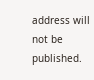address will not be published.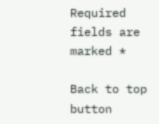Required fields are marked *

Back to top button